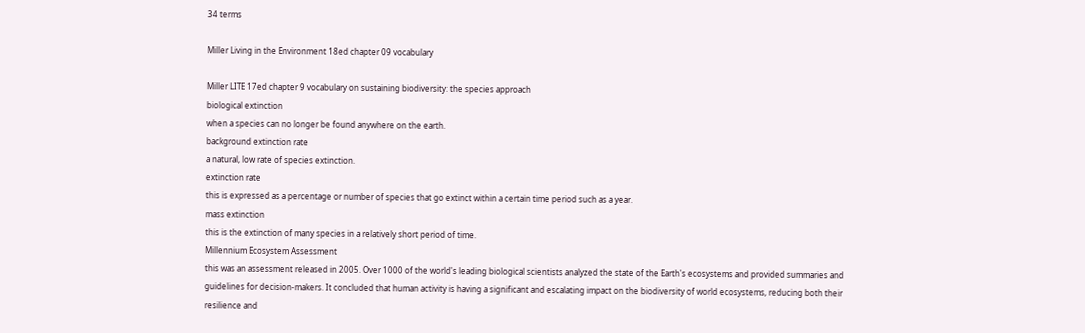34 terms

Miller Living in the Environment 18ed chapter 09 vocabulary

Miller LITE 17ed chapter 9 vocabulary on sustaining biodiversity: the species approach
biological extinction
when a species can no longer be found anywhere on the earth.
background extinction rate
a natural, low rate of species extinction.
extinction rate
this is expressed as a percentage or number of species that go extinct within a certain time period such as a year.
mass extinction
this is the extinction of many species in a relatively short period of time.
Millennium Ecosystem Assessment
this was an assessment released in 2005. Over 1000 of the world's leading biological scientists analyzed the state of the Earth's ecosystems and provided summaries and guidelines for decision-makers. It concluded that human activity is having a significant and escalating impact on the biodiversity of world ecosystems, reducing both their resilience and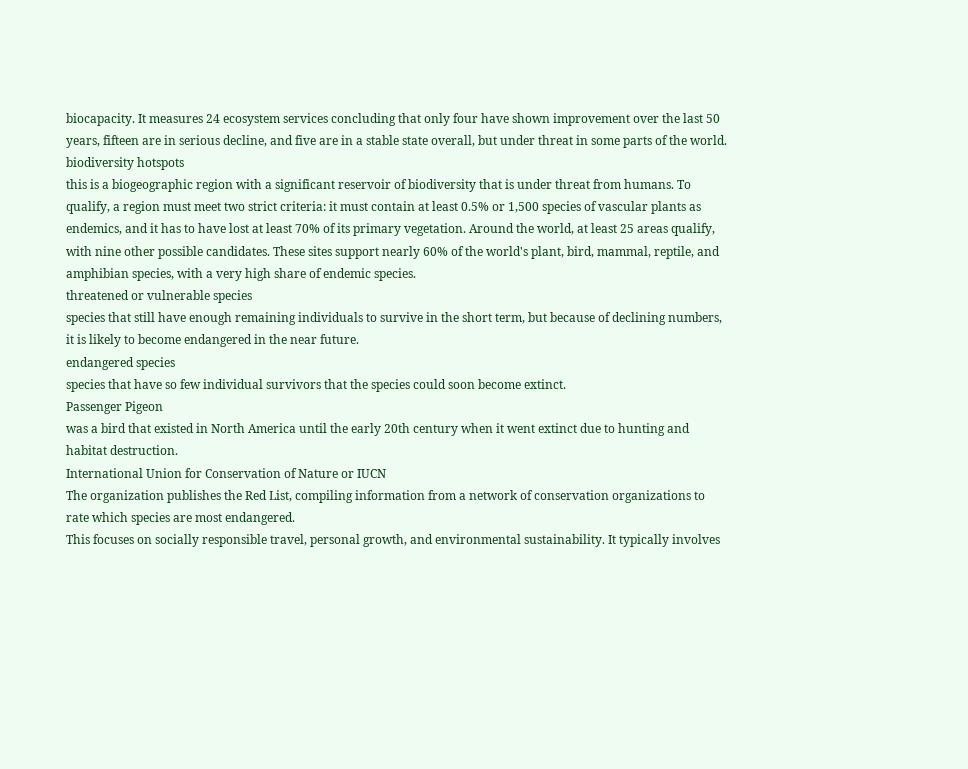biocapacity. It measures 24 ecosystem services concluding that only four have shown improvement over the last 50 years, fifteen are in serious decline, and five are in a stable state overall, but under threat in some parts of the world.
biodiversity hotspots
this is a biogeographic region with a significant reservoir of biodiversity that is under threat from humans. To qualify, a region must meet two strict criteria: it must contain at least 0.5% or 1,500 species of vascular plants as endemics, and it has to have lost at least 70% of its primary vegetation. Around the world, at least 25 areas qualify, with nine other possible candidates. These sites support nearly 60% of the world's plant, bird, mammal, reptile, and amphibian species, with a very high share of endemic species.
threatened or vulnerable species
species that still have enough remaining individuals to survive in the short term, but because of declining numbers, it is likely to become endangered in the near future.
endangered species
species that have so few individual survivors that the species could soon become extinct.
Passenger Pigeon
was a bird that existed in North America until the early 20th century when it went extinct due to hunting and habitat destruction.
International Union for Conservation of Nature or IUCN
The organization publishes the Red List, compiling information from a network of conservation organizations to rate which species are most endangered.
This focuses on socially responsible travel, personal growth, and environmental sustainability. It typically involves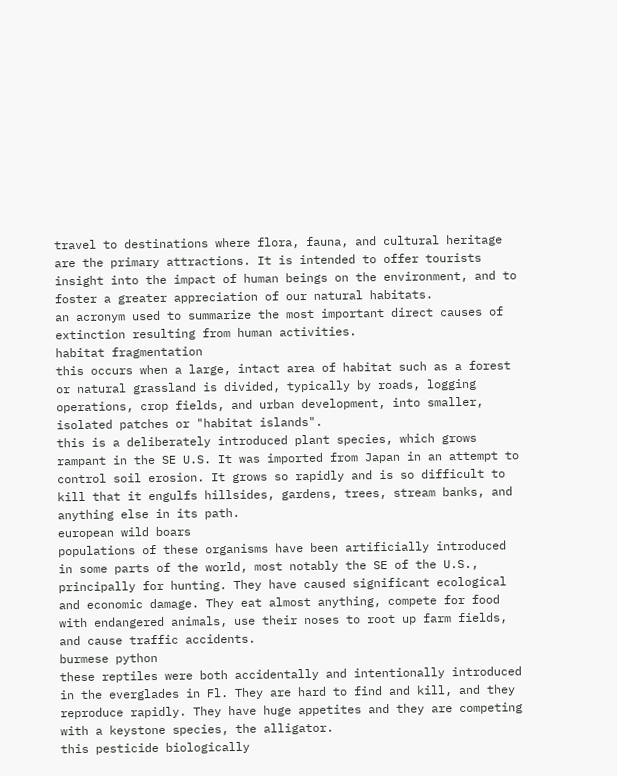travel to destinations where flora, fauna, and cultural heritage are the primary attractions. It is intended to offer tourists insight into the impact of human beings on the environment, and to foster a greater appreciation of our natural habitats.
an acronym used to summarize the most important direct causes of extinction resulting from human activities.
habitat fragmentation
this occurs when a large, intact area of habitat such as a forest or natural grassland is divided, typically by roads, logging operations, crop fields, and urban development, into smaller, isolated patches or "habitat islands".
this is a deliberately introduced plant species, which grows rampant in the SE U.S. It was imported from Japan in an attempt to control soil erosion. It grows so rapidly and is so difficult to kill that it engulfs hillsides, gardens, trees, stream banks, and anything else in its path.
european wild boars
populations of these organisms have been artificially introduced in some parts of the world, most notably the SE of the U.S., principally for hunting. They have caused significant ecological and economic damage. They eat almost anything, compete for food with endangered animals, use their noses to root up farm fields, and cause traffic accidents.
burmese python
these reptiles were both accidentally and intentionally introduced in the everglades in Fl. They are hard to find and kill, and they reproduce rapidly. They have huge appetites and they are competing with a keystone species, the alligator.
this pesticide biologically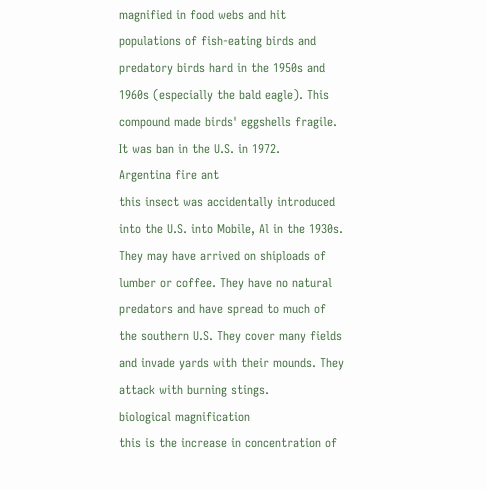magnified in food webs and hit populations of fish-eating birds and predatory birds hard in the 1950s and 1960s (especially the bald eagle). This compound made birds' eggshells fragile. It was ban in the U.S. in 1972.
Argentina fire ant
this insect was accidentally introduced into the U.S. into Mobile, Al in the 1930s. They may have arrived on shiploads of lumber or coffee. They have no natural predators and have spread to much of the southern U.S. They cover many fields and invade yards with their mounds. They attack with burning stings.
biological magnification
this is the increase in concentration of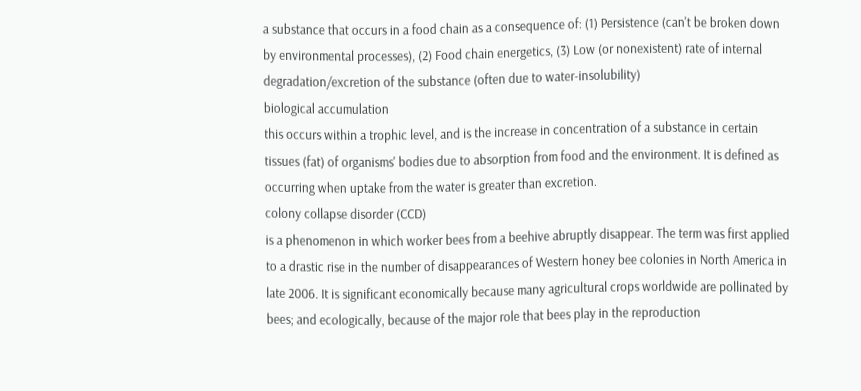a substance that occurs in a food chain as a consequence of: (1) Persistence (can't be broken down by environmental processes), (2) Food chain energetics, (3) Low (or nonexistent) rate of internal degradation/excretion of the substance (often due to water-insolubility)
biological accumulation
this occurs within a trophic level, and is the increase in concentration of a substance in certain tissues (fat) of organisms' bodies due to absorption from food and the environment. It is defined as occurring when uptake from the water is greater than excretion.
colony collapse disorder (CCD)
is a phenomenon in which worker bees from a beehive abruptly disappear. The term was first applied to a drastic rise in the number of disappearances of Western honey bee colonies in North America in late 2006. It is significant economically because many agricultural crops worldwide are pollinated by bees; and ecologically, because of the major role that bees play in the reproduction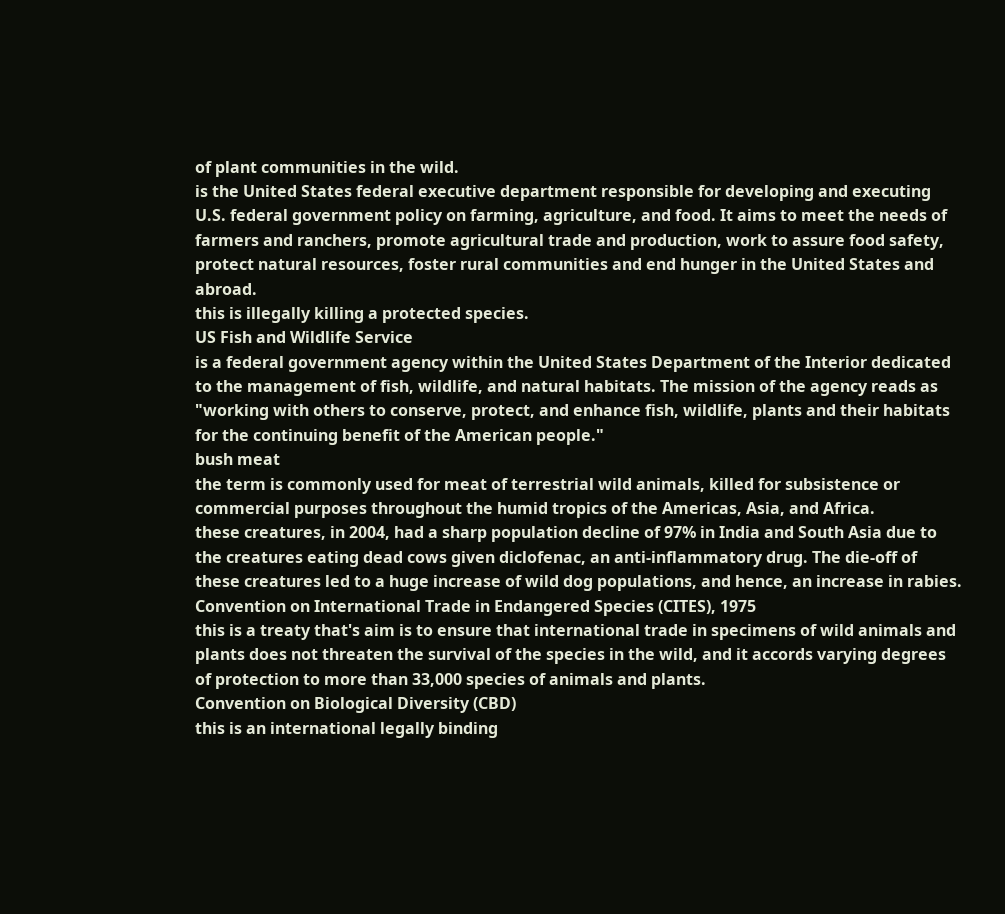of plant communities in the wild.
is the United States federal executive department responsible for developing and executing U.S. federal government policy on farming, agriculture, and food. It aims to meet the needs of farmers and ranchers, promote agricultural trade and production, work to assure food safety, protect natural resources, foster rural communities and end hunger in the United States and abroad.
this is illegally killing a protected species.
US Fish and Wildlife Service
is a federal government agency within the United States Department of the Interior dedicated to the management of fish, wildlife, and natural habitats. The mission of the agency reads as "working with others to conserve, protect, and enhance fish, wildlife, plants and their habitats for the continuing benefit of the American people."
bush meat
the term is commonly used for meat of terrestrial wild animals, killed for subsistence or commercial purposes throughout the humid tropics of the Americas, Asia, and Africa.
these creatures, in 2004, had a sharp population decline of 97% in India and South Asia due to the creatures eating dead cows given diclofenac, an anti-inflammatory drug. The die-off of these creatures led to a huge increase of wild dog populations, and hence, an increase in rabies.
Convention on International Trade in Endangered Species (CITES), 1975
this is a treaty that's aim is to ensure that international trade in specimens of wild animals and plants does not threaten the survival of the species in the wild, and it accords varying degrees of protection to more than 33,000 species of animals and plants.
Convention on Biological Diversity (CBD)
this is an international legally binding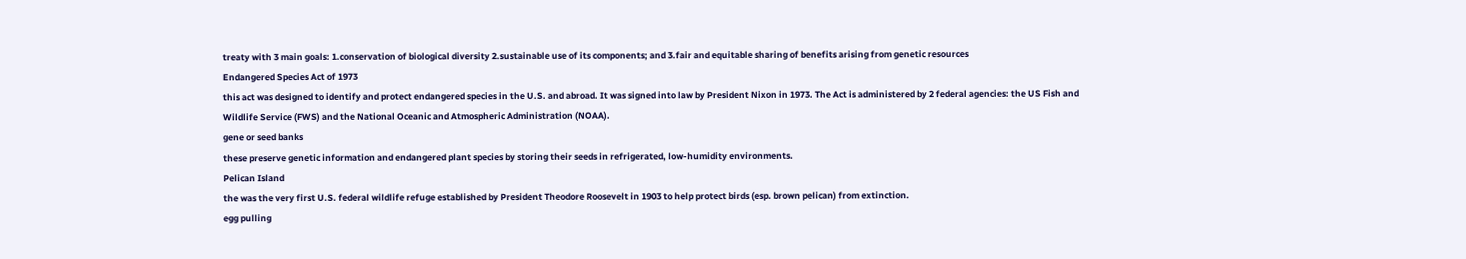treaty with 3 main goals: 1.conservation of biological diversity 2.sustainable use of its components; and 3.fair and equitable sharing of benefits arising from genetic resources
Endangered Species Act of 1973
this act was designed to identify and protect endangered species in the U.S. and abroad. It was signed into law by President Nixon in 1973. The Act is administered by 2 federal agencies: the US Fish and Wildlife Service (FWS) and the National Oceanic and Atmospheric Administration (NOAA).
gene or seed banks
these preserve genetic information and endangered plant species by storing their seeds in refrigerated, low-humidity environments.
Pelican Island
the was the very first U.S. federal wildlife refuge established by President Theodore Roosevelt in 1903 to help protect birds (esp. brown pelican) from extinction.
egg pulling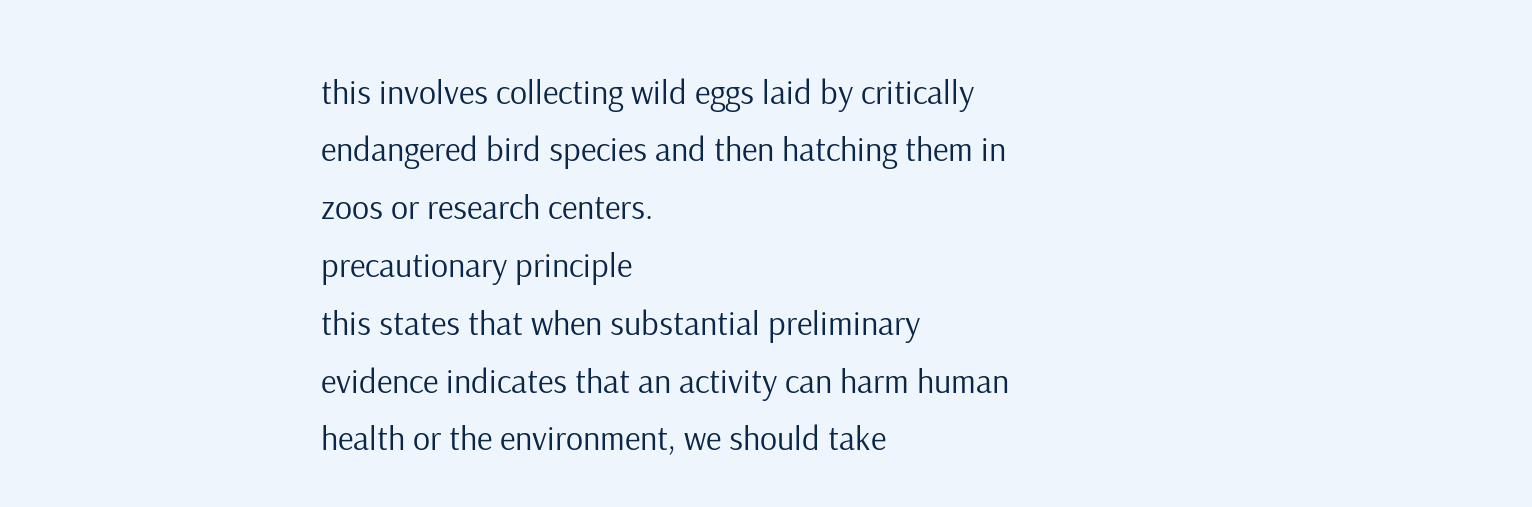this involves collecting wild eggs laid by critically endangered bird species and then hatching them in zoos or research centers.
precautionary principle
this states that when substantial preliminary evidence indicates that an activity can harm human health or the environment, we should take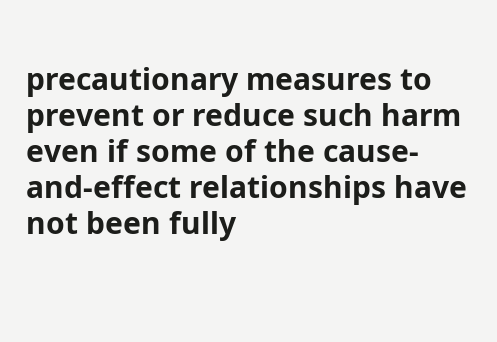precautionary measures to prevent or reduce such harm even if some of the cause-and-effect relationships have not been fully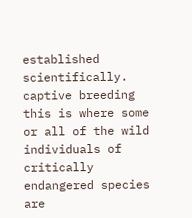established scientifically.
captive breeding
this is where some or all of the wild individuals of critically endangered species are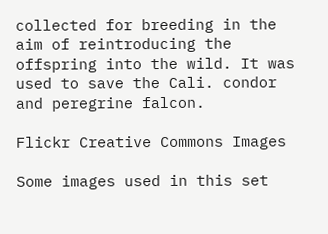collected for breeding in the aim of reintroducing the offspring into the wild. It was used to save the Cali. condor and peregrine falcon.

Flickr Creative Commons Images

Some images used in this set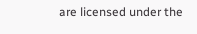are licensed under the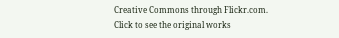Creative Commons through Flickr.com.
Click to see the original works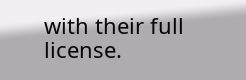with their full license.